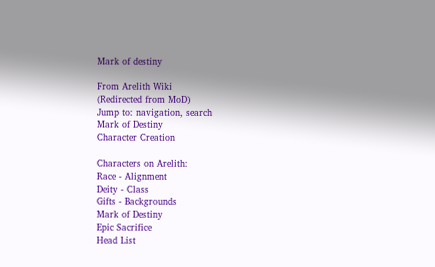Mark of destiny

From Arelith Wiki
(Redirected from MoD)
Jump to: navigation, search
Mark of Destiny
Character Creation

Characters on Arelith:
Race - Alignment
Deity - Class
Gifts - Backgrounds
Mark of Destiny
Epic Sacrifice
Head List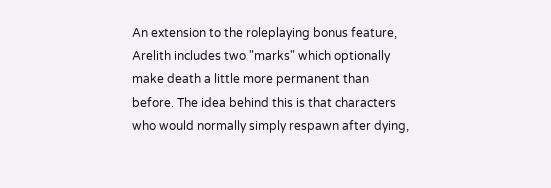An extension to the roleplaying bonus feature, Arelith includes two "marks" which optionally make death a little more permanent than before. The idea behind this is that characters who would normally simply respawn after dying,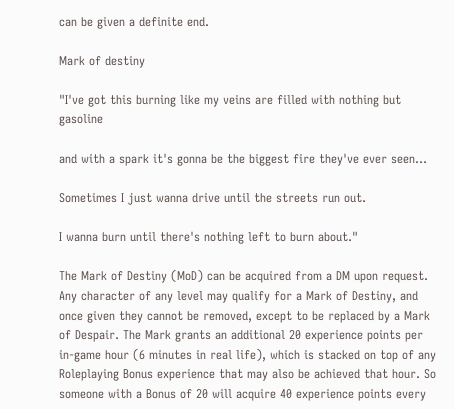can be given a definite end.

Mark of destiny

"I've got this burning like my veins are filled with nothing but gasoline

and with a spark it's gonna be the biggest fire they've ever seen...

Sometimes I just wanna drive until the streets run out.

I wanna burn until there's nothing left to burn about."

The Mark of Destiny (MoD) can be acquired from a DM upon request. Any character of any level may qualify for a Mark of Destiny, and once given they cannot be removed, except to be replaced by a Mark of Despair. The Mark grants an additional 20 experience points per in-game hour (6 minutes in real life), which is stacked on top of any Roleplaying Bonus experience that may also be achieved that hour. So someone with a Bonus of 20 will acquire 40 experience points every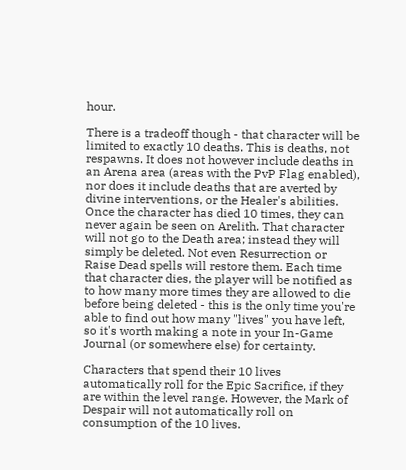hour.

There is a tradeoff though - that character will be limited to exactly 10 deaths. This is deaths, not respawns. It does not however include deaths in an Arena area (areas with the PvP Flag enabled), nor does it include deaths that are averted by divine interventions, or the Healer's abilities. Once the character has died 10 times, they can never again be seen on Arelith. That character will not go to the Death area; instead they will simply be deleted. Not even Resurrection or Raise Dead spells will restore them. Each time that character dies, the player will be notified as to how many more times they are allowed to die before being deleted - this is the only time you're able to find out how many "lives" you have left, so it's worth making a note in your In-Game Journal (or somewhere else) for certainty.

Characters that spend their 10 lives automatically roll for the Epic Sacrifice, if they are within the level range. However, the Mark of Despair will not automatically roll on consumption of the 10 lives.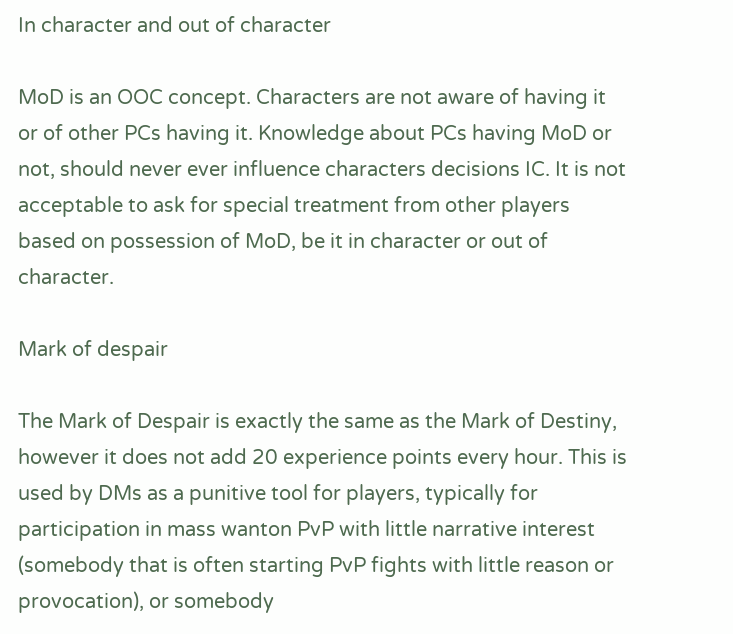In character and out of character

MoD is an OOC concept. Characters are not aware of having it or of other PCs having it. Knowledge about PCs having MoD or not, should never ever influence characters decisions IC. It is not acceptable to ask for special treatment from other players based on possession of MoD, be it in character or out of character.

Mark of despair

The Mark of Despair is exactly the same as the Mark of Destiny, however it does not add 20 experience points every hour. This is used by DMs as a punitive tool for players, typically for participation in mass wanton PvP with little narrative interest (somebody that is often starting PvP fights with little reason or provocation), or somebody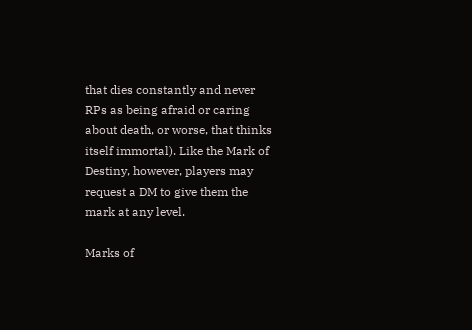that dies constantly and never RPs as being afraid or caring about death, or worse, that thinks itself immortal). Like the Mark of Destiny, however, players may request a DM to give them the mark at any level.

Marks of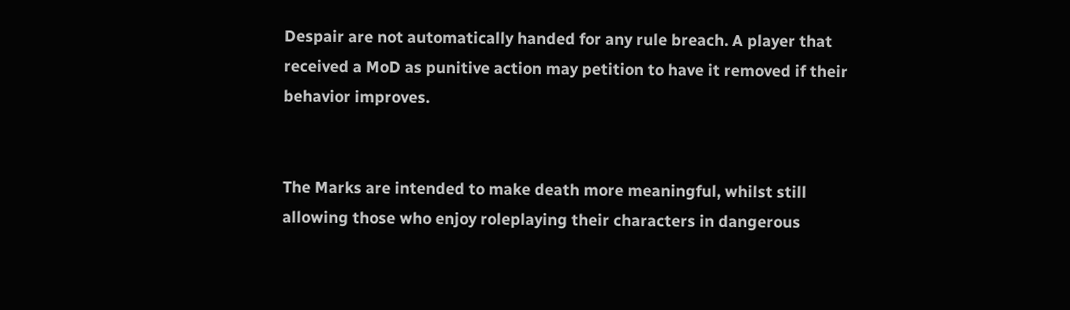Despair are not automatically handed for any rule breach. A player that received a MoD as punitive action may petition to have it removed if their behavior improves.


The Marks are intended to make death more meaningful, whilst still allowing those who enjoy roleplaying their characters in dangerous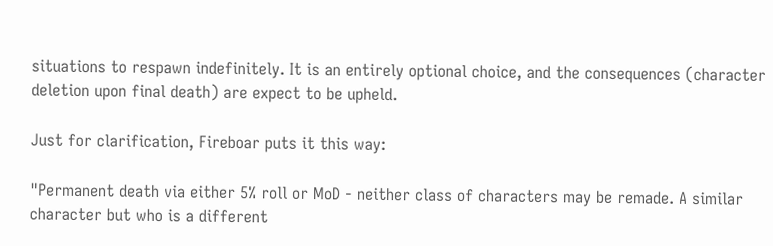situations to respawn indefinitely. It is an entirely optional choice, and the consequences (character deletion upon final death) are expect to be upheld.

Just for clarification, Fireboar puts it this way:

"Permanent death via either 5% roll or MoD - neither class of characters may be remade. A similar character but who is a different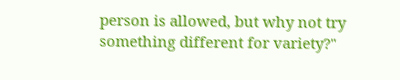person is allowed, but why not try something different for variety?"